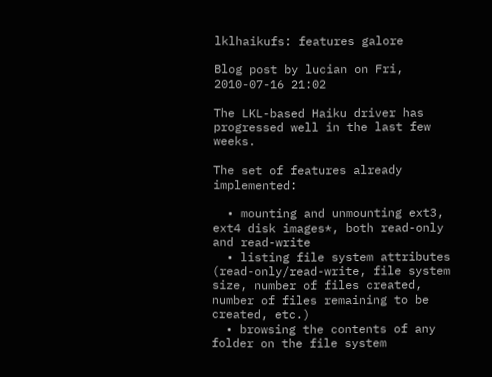lklhaikufs: features galore

Blog post by lucian on Fri, 2010-07-16 21:02

The LKL-based Haiku driver has progressed well in the last few weeks.

The set of features already implemented:

  • mounting and unmounting ext3, ext4 disk images*, both read-only and read-write
  • listing file system attributes (read-only/read-write, file system size, number of files created, number of files remaining to be created, etc.)
  • browsing the contents of any folder on the file system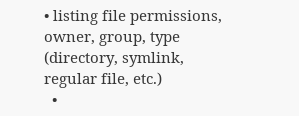• listing file permissions, owner, group, type (directory, symlink, regular file, etc.)
  •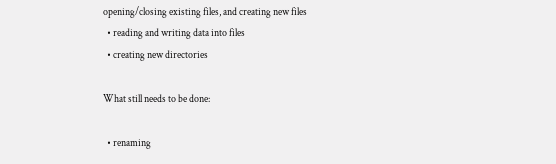opening/closing existing files, and creating new files
  • reading and writing data into files
  • creating new directories

What still needs to be done:

  • renaming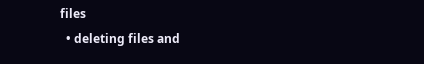files
  • deleting files and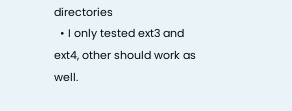directories
  • I only tested ext3 and ext4, other should work as well.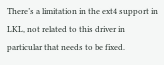There’s a limitation in the ext4 support in LKL, not related to this driver in particular that needs to be fixed.